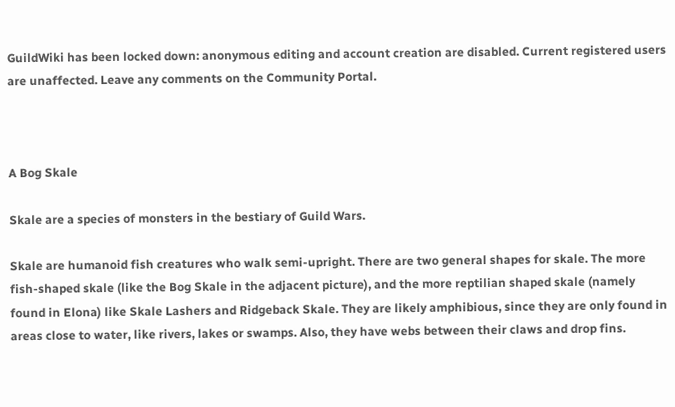GuildWiki has been locked down: anonymous editing and account creation are disabled. Current registered users are unaffected. Leave any comments on the Community Portal.



A Bog Skale

Skale are a species of monsters in the bestiary of Guild Wars.

Skale are humanoid fish creatures who walk semi-upright. There are two general shapes for skale. The more fish-shaped skale (like the Bog Skale in the adjacent picture), and the more reptilian shaped skale (namely found in Elona) like Skale Lashers and Ridgeback Skale. They are likely amphibious, since they are only found in areas close to water, like rivers, lakes or swamps. Also, they have webs between their claws and drop fins.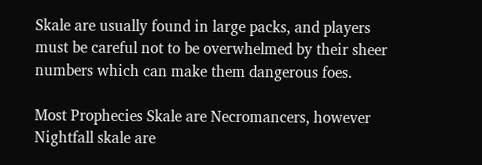Skale are usually found in large packs, and players must be careful not to be overwhelmed by their sheer numbers which can make them dangerous foes.

Most Prophecies Skale are Necromancers, however Nightfall skale are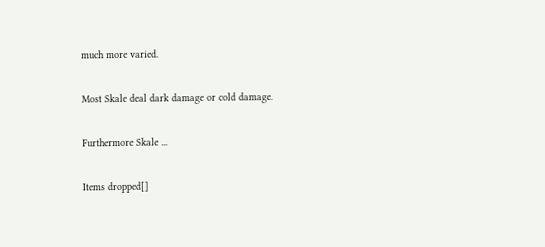much more varied.

Most Skale deal dark damage or cold damage.

Furthermore Skale ...

Items dropped[]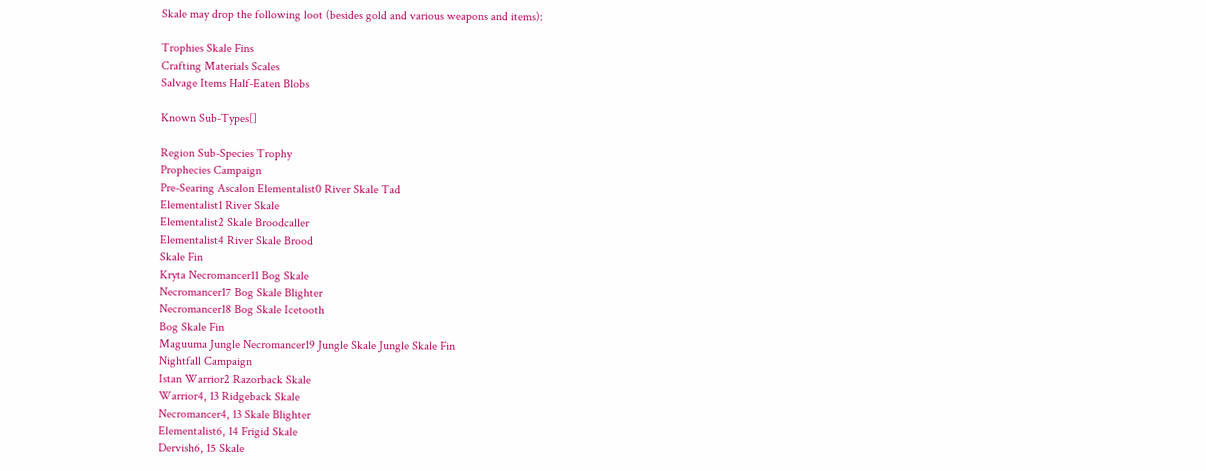Skale may drop the following loot (besides gold and various weapons and items):

Trophies Skale Fins
Crafting Materials Scales
Salvage Items Half-Eaten Blobs

Known Sub-Types[]

Region Sub-Species Trophy
Prophecies Campaign
Pre-Searing Ascalon Elementalist0 River Skale Tad
Elementalist1 River Skale
Elementalist2 Skale Broodcaller
Elementalist4 River Skale Brood
Skale Fin
Kryta Necromancer11 Bog Skale
Necromancer17 Bog Skale Blighter
Necromancer18 Bog Skale Icetooth
Bog Skale Fin
Maguuma Jungle Necromancer19 Jungle Skale Jungle Skale Fin
Nightfall Campaign
Istan Warrior2 Razorback Skale
Warrior4, 13 Ridgeback Skale
Necromancer4, 13 Skale Blighter
Elementalist6, 14 Frigid Skale
Dervish6, 15 Skale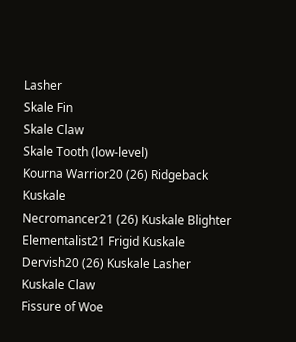Lasher
Skale Fin
Skale Claw
Skale Tooth (low-level)
Kourna Warrior20 (26) Ridgeback Kuskale
Necromancer21 (26) Kuskale Blighter
Elementalist21 Frigid Kuskale
Dervish20 (26) Kuskale Lasher
Kuskale Claw
Fissure of Woe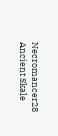Necromancer28 Ancient Skale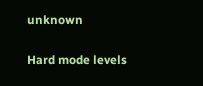unknown

Hard mode levels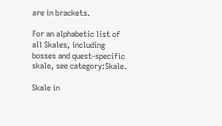are in brackets.

For an alphabetic list of all Skales, including bosses and quest-specific skale, see category:Skale.

Skale in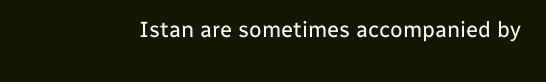Istan are sometimes accompanied by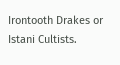Irontooth Drakes or Istani Cultists.